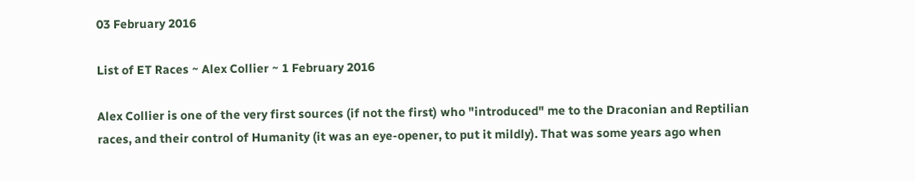03 February 2016

List of ET Races ~ Alex Collier ~ 1 February 2016

Alex Collier is one of the very first sources (if not the first) who "introduced" me to the Draconian and Reptilian races, and their control of Humanity (it was an eye-opener, to put it mildly). That was some years ago when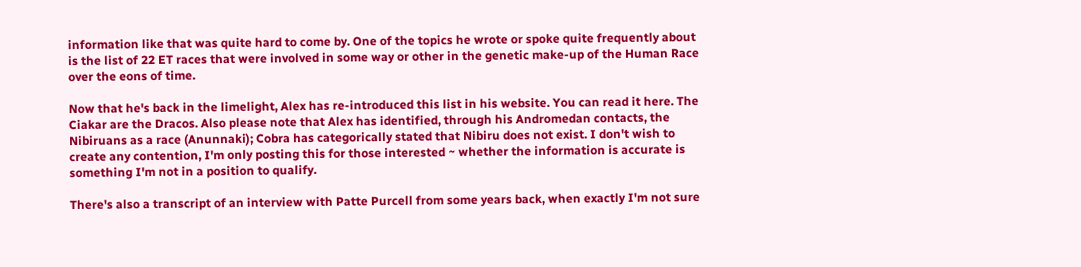information like that was quite hard to come by. One of the topics he wrote or spoke quite frequently about is the list of 22 ET races that were involved in some way or other in the genetic make-up of the Human Race over the eons of time.

Now that he's back in the limelight, Alex has re-introduced this list in his website. You can read it here. The Ciakar are the Dracos. Also please note that Alex has identified, through his Andromedan contacts, the Nibiruans as a race (Anunnaki); Cobra has categorically stated that Nibiru does not exist. I don't wish to create any contention, I'm only posting this for those interested ~ whether the information is accurate is something I'm not in a position to qualify.

There's also a transcript of an interview with Patte Purcell from some years back, when exactly I'm not sure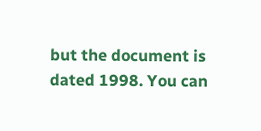but the document is dated 1998. You can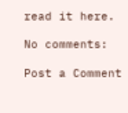read it here.

No comments:

Post a Comment